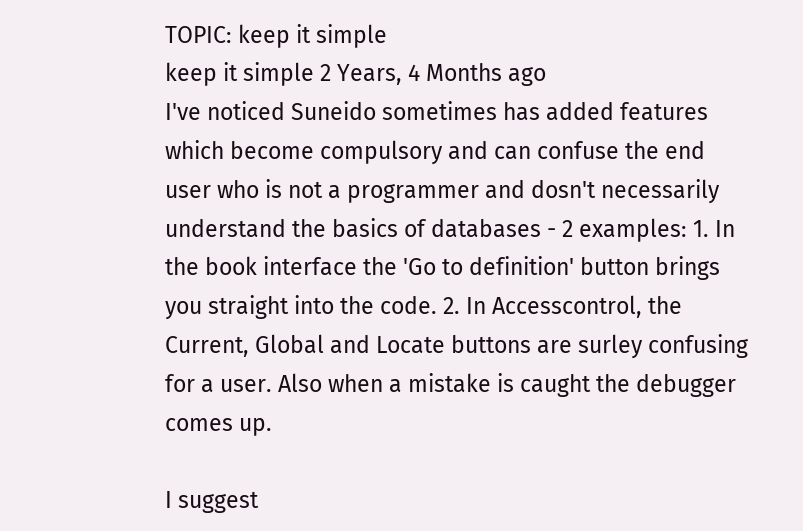TOPIC: keep it simple
keep it simple 2 Years, 4 Months ago
I've noticed Suneido sometimes has added features which become compulsory and can confuse the end user who is not a programmer and dosn't necessarily understand the basics of databases - 2 examples: 1. In the book interface the 'Go to definition' button brings you straight into the code. 2. In Accesscontrol, the Current, Global and Locate buttons are surley confusing for a user. Also when a mistake is caught the debugger comes up.

I suggest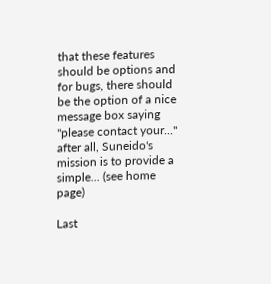that these features should be options and for bugs, there should be the option of a nice message box saying "please contact your..." after all, Suneido's mission is to provide a simple... (see home page)

Last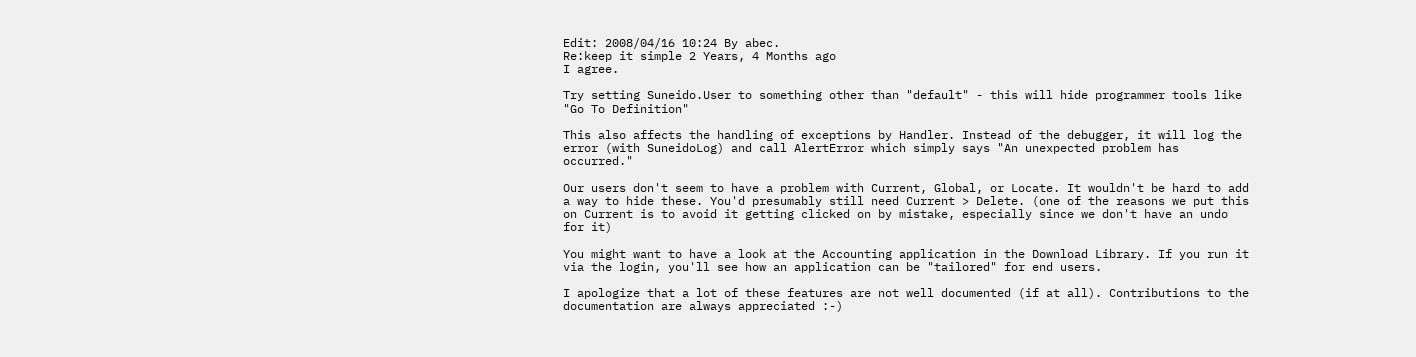Edit: 2008/04/16 10:24 By abec.
Re:keep it simple 2 Years, 4 Months ago
I agree.

Try setting Suneido.User to something other than "default" - this will hide programmer tools like "Go To Definition"

This also affects the handling of exceptions by Handler. Instead of the debugger, it will log the error (with SuneidoLog) and call AlertError which simply says "An unexpected problem has occurred."

Our users don't seem to have a problem with Current, Global, or Locate. It wouldn't be hard to add a way to hide these. You'd presumably still need Current > Delete. (one of the reasons we put this on Current is to avoid it getting clicked on by mistake, especially since we don't have an undo for it)

You might want to have a look at the Accounting application in the Download Library. If you run it via the login, you'll see how an application can be "tailored" for end users.

I apologize that a lot of these features are not well documented (if at all). Contributions to the documentation are always appreciated :-)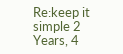Re:keep it simple 2 Years, 4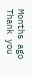Months ago
Thank you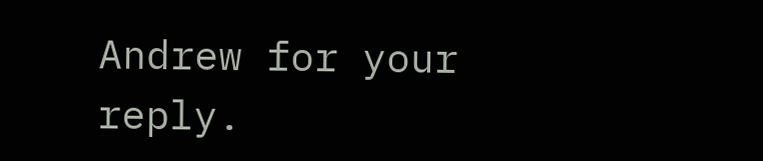Andrew for your reply.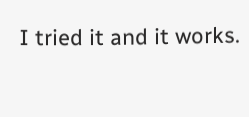I tried it and it works.